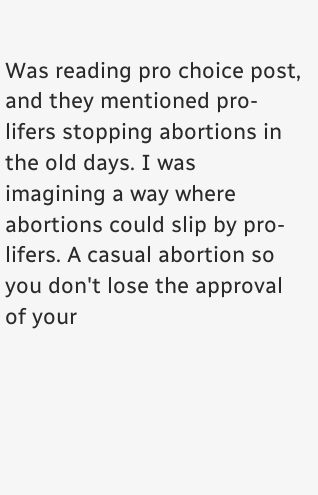Was reading pro choice post, and they mentioned pro-lifers stopping abortions in the old days. I was imagining a way where abortions could slip by pro-lifers. A casual abortion so you don't lose the approval of your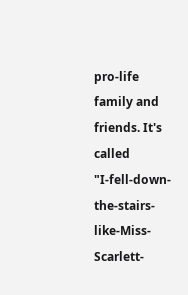pro-life family and friends. It's called
"I-fell-down-the-stairs-like-Miss-Scarlett-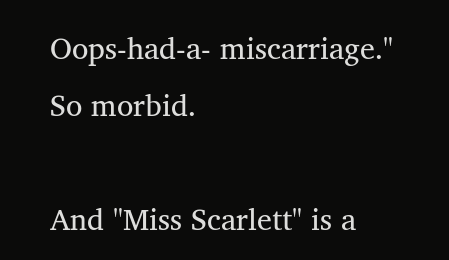Oops-had-a- miscarriage." So morbid.

And "Miss Scarlett" is a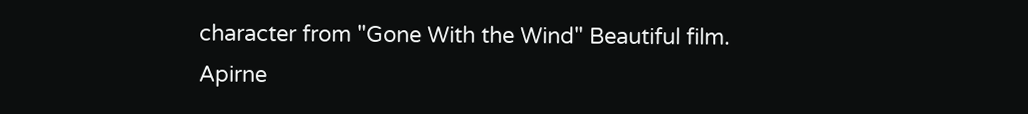character from "Gone With the Wind" Beautiful film.
Apirne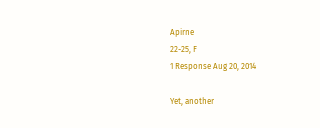Apirne
22-25, F
1 Response Aug 20, 2014

Yet, another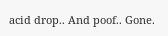acid drop.. And poof.. Gone.